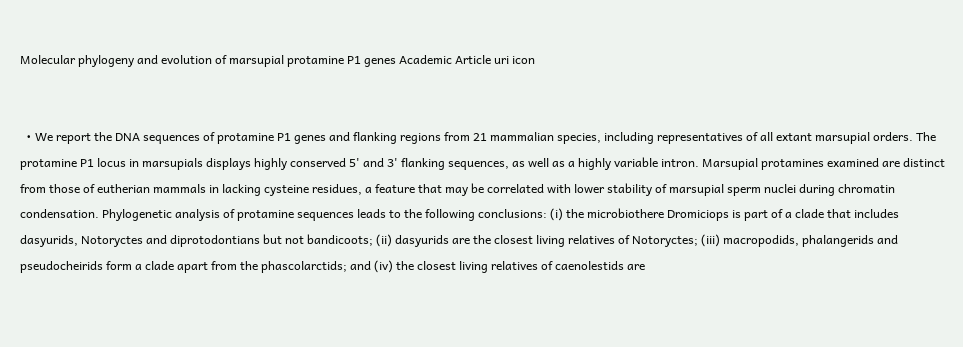Molecular phylogeny and evolution of marsupial protamine P1 genes Academic Article uri icon


  • We report the DNA sequences of protamine P1 genes and flanking regions from 21 mammalian species, including representatives of all extant marsupial orders. The protamine P1 locus in marsupials displays highly conserved 5' and 3' flanking sequences, as well as a highly variable intron. Marsupial protamines examined are distinct from those of eutherian mammals in lacking cysteine residues, a feature that may be correlated with lower stability of marsupial sperm nuclei during chromatin condensation. Phylogenetic analysis of protamine sequences leads to the following conclusions: (i) the microbiothere Dromiciops is part of a clade that includes dasyurids, Notoryctes and diprotodontians but not bandicoots; (ii) dasyurids are the closest living relatives of Notoryctes; (iii) macropodids, phalangerids and pseudocheirids form a clade apart from the phascolarctids; and (iv) the closest living relatives of caenolestids are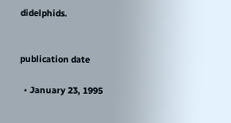didelphids.


publication date

  • January 23, 1995